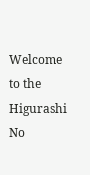Welcome to the Higurashi No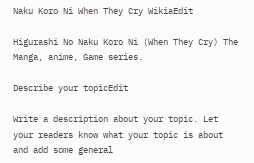Naku Koro Ni When They Cry WikiaEdit

Higurashi No Naku Koro Ni (When They Cry) The Manga, anime, Game series.

Describe your topicEdit

Write a description about your topic. Let your readers know what your topic is about and add some general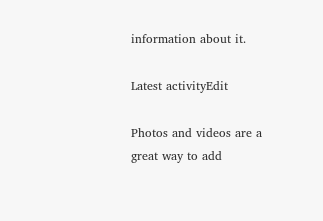information about it.

Latest activityEdit

Photos and videos are a great way to add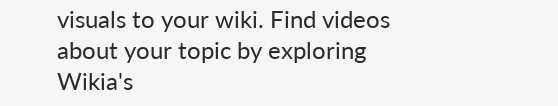visuals to your wiki. Find videos about your topic by exploring Wikia's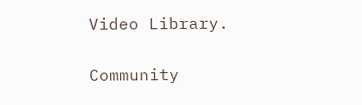Video Library.

Community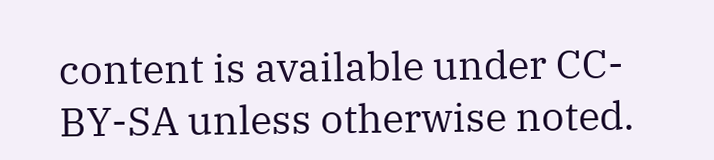content is available under CC-BY-SA unless otherwise noted.